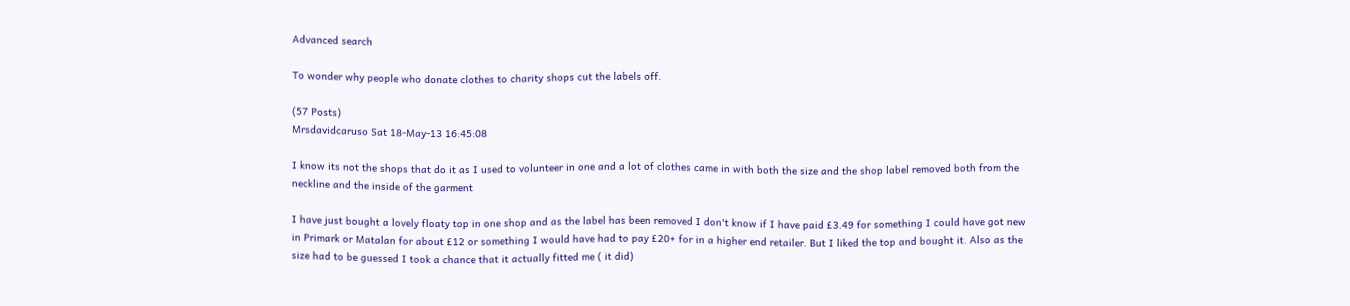Advanced search

To wonder why people who donate clothes to charity shops cut the labels off.

(57 Posts)
Mrsdavidcaruso Sat 18-May-13 16:45:08

I know its not the shops that do it as I used to volunteer in one and a lot of clothes came in with both the size and the shop label removed both from the neckline and the inside of the garment

I have just bought a lovely floaty top in one shop and as the label has been removed I don't know if I have paid £3.49 for something I could have got new in Primark or Matalan for about £12 or something I would have had to pay £20+ for in a higher end retailer. But I liked the top and bought it. Also as the size had to be guessed I took a chance that it actually fitted me ( it did)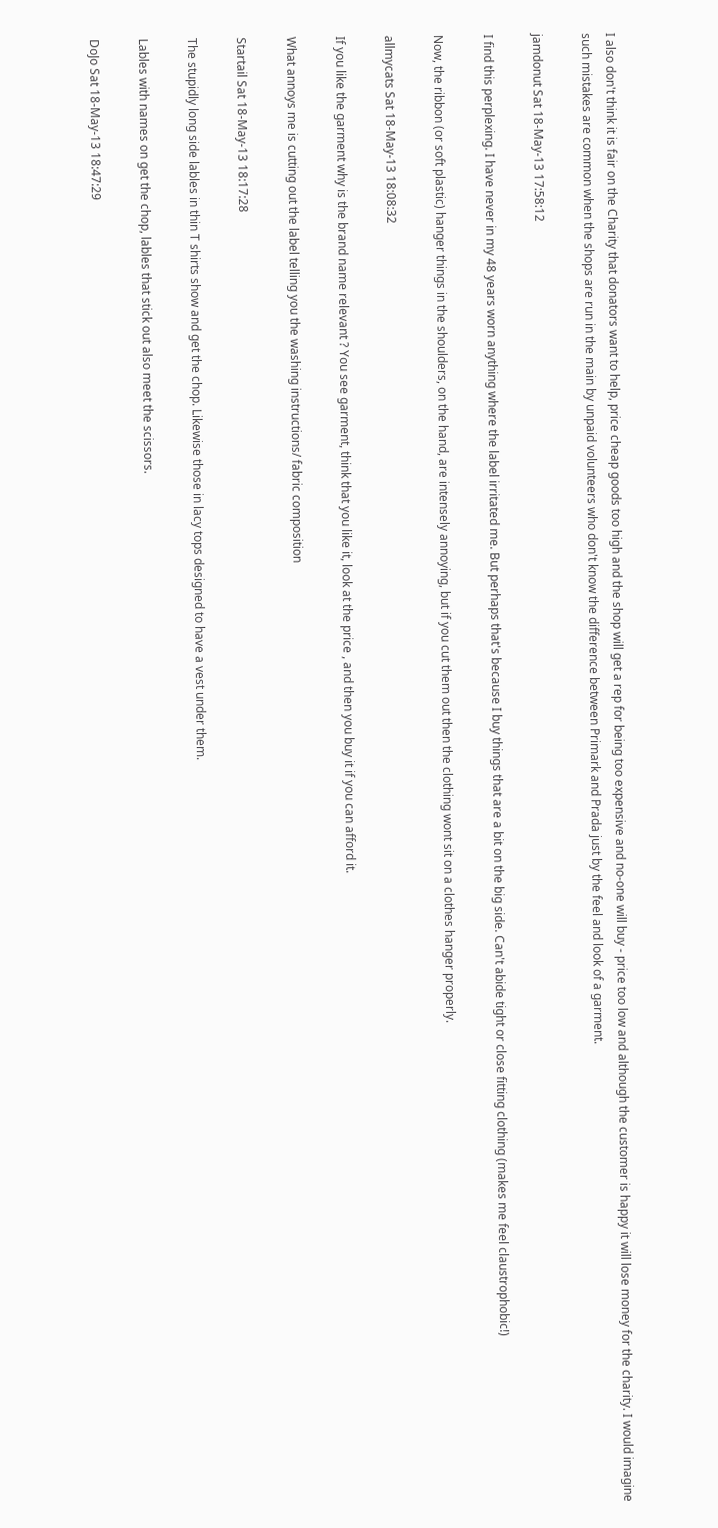I also don't think it is fair on the Charity that donators want to help, price cheap goods too high and the shop will get a rep for being too expensive and no-one will buy - price too low and although the customer is happy it will lose money for the charity. I would imagine such mistakes are common when the shops are run in the main by unpaid volunteers who don't know the difference between Primark and Prada just by the feel and look of a garment.

jamdonut Sat 18-May-13 17:58:12

I find this perplexing. I have never in my 48 years worn anything where the label irritated me. But perhaps that's because I buy things that are a bit on the big side. Can't abide tight or close fitting clothing (makes me feel claustrophobic!)

Now, the ribbon (or soft plastic) hanger things in the shoulders, on the hand, are intensely annoying, but if you cut them out then the clothing wont sit on a clothes hanger properly.

allmycats Sat 18-May-13 18:08:32

If you like the garment why is the brand name relevant ? You see garment, think that you like it, look at the price , and then you buy it if you can afford it.

What annoys me is cutting out the label telling you the washing instructions/ fabric composition

Startail Sat 18-May-13 18:17:28

The stupidly long side lables in thin T shirts show and get the chop. Likewise those in lacy tops designed to have a vest under them.

Lables with names on get the chop, lables that stick out also meet the scissors.

DoJo Sat 18-May-13 18:47:29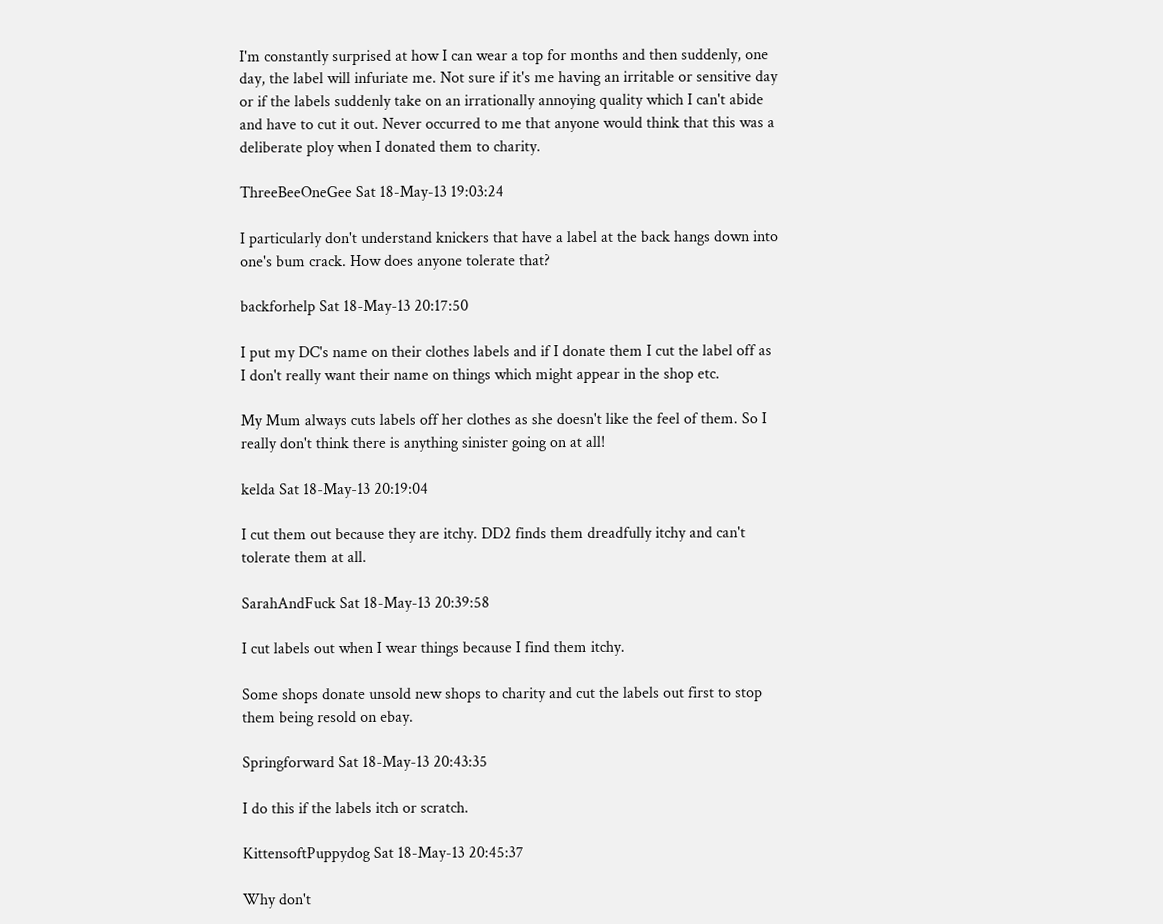I'm constantly surprised at how I can wear a top for months and then suddenly, one day, the label will infuriate me. Not sure if it's me having an irritable or sensitive day or if the labels suddenly take on an irrationally annoying quality which I can't abide and have to cut it out. Never occurred to me that anyone would think that this was a deliberate ploy when I donated them to charity.

ThreeBeeOneGee Sat 18-May-13 19:03:24

I particularly don't understand knickers that have a label at the back hangs down into one's bum crack. How does anyone tolerate that?

backforhelp Sat 18-May-13 20:17:50

I put my DC's name on their clothes labels and if I donate them I cut the label off as I don't really want their name on things which might appear in the shop etc.

My Mum always cuts labels off her clothes as she doesn't like the feel of them. So I really don't think there is anything sinister going on at all!

kelda Sat 18-May-13 20:19:04

I cut them out because they are itchy. DD2 finds them dreadfully itchy and can't tolerate them at all.

SarahAndFuck Sat 18-May-13 20:39:58

I cut labels out when I wear things because I find them itchy.

Some shops donate unsold new shops to charity and cut the labels out first to stop them being resold on ebay.

Springforward Sat 18-May-13 20:43:35

I do this if the labels itch or scratch.

KittensoftPuppydog Sat 18-May-13 20:45:37

Why don't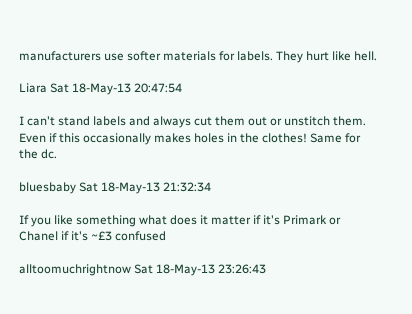manufacturers use softer materials for labels. They hurt like hell.

Liara Sat 18-May-13 20:47:54

I can't stand labels and always cut them out or unstitch them. Even if this occasionally makes holes in the clothes! Same for the dc.

bluesbaby Sat 18-May-13 21:32:34

If you like something what does it matter if it's Primark or Chanel if it's ~£3 confused

alltoomuchrightnow Sat 18-May-13 23:26:43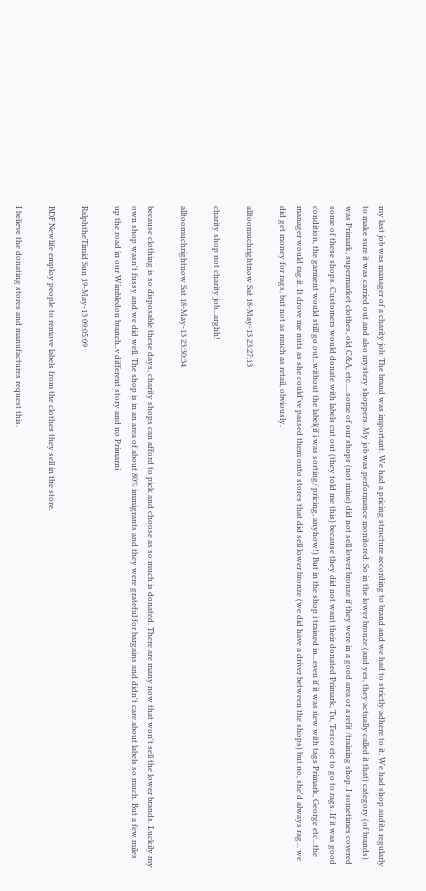my last job was manager of a charity job. The brand was important. We had a pricing structure according to brand and we had to strictly adhere to it. We had shop audits regularly to make sure it was carried out and also mystery shoppers. My job was performance monitored. So in the lower bronze (and yes, they actually called it that) category (of brands) was Primark, supermarket clothes, old C&A, etc.....some of our shops (not mine) did not sell lower bronze if they were in a good area or a refit /training shop. I sometimes covered some of these shops. Customers would donate with labels cut out (they told me this) because they did not want their donated Primark, Tu, Tesco etc to go to rags. If it was good condition, the garment would still go out..without the label(if i was sorting/ pricing, anyhow!) But in the shop i trained in...even if it was new with tags Primark, George etc...the manager would rag it. It drove me nuts as she could've passed them onto stores that did sell lower bronze (we did have a driver between the shops) but no, she'd always rag... we did get money for rags, but not as much as retail, obviously.

alltoomuchrightnow Sat 18-May-13 23:27:13

charity shop not charity job...arghh!

alltoomuchrightnow Sat 18-May-13 23:30:34

because clothing is so disposable these days, charity shops can afford to pick and choose as so much is donated. There are many now that won't sell the lower brands. Luckily my own shop wasn't fussy and we did well. The shop is in an area of about 80% immigrants and they were grateful for bargains and didn't care about labels so much. But a few miles up the road in our Wimbledon branch..v different story and no Primarni

RalphtheTimid Sun 19-May-13 09:05:09

BDF Newlife employ people to remove labels from the clothes they sell in the store.

I believe the donating stores and manufactures request this.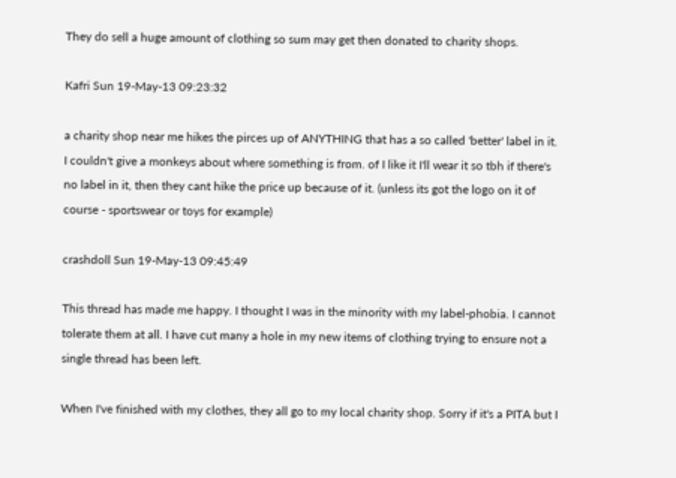They do sell a huge amount of clothing so sum may get then donated to charity shops.

Kafri Sun 19-May-13 09:23:32

a charity shop near me hikes the pirces up of ANYTHING that has a so called 'better' label in it. I couldn't give a monkeys about where something is from. of I like it I'll wear it so tbh if there's no label in it, then they cant hike the price up because of it. (unless its got the logo on it of course - sportswear or toys for example)

crashdoll Sun 19-May-13 09:45:49

This thread has made me happy. I thought I was in the minority with my label-phobia. I cannot tolerate them at all. I have cut many a hole in my new items of clothing trying to ensure not a single thread has been left.

When I've finished with my clothes, they all go to my local charity shop. Sorry if it's a PITA but I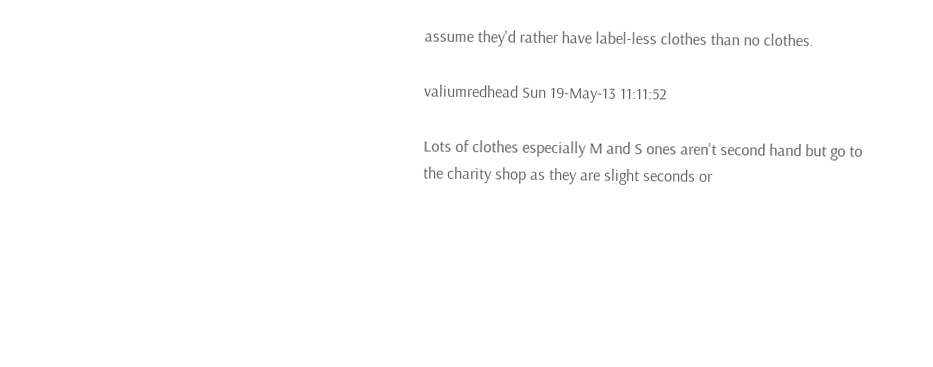assume they'd rather have label-less clothes than no clothes.

valiumredhead Sun 19-May-13 11:11:52

Lots of clothes especially M and S ones aren't second hand but go to the charity shop as they are slight seconds or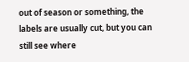out of season or something, the labels are usually cut, but you can still see where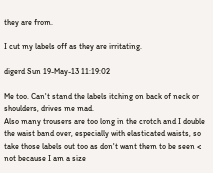they are from.

I cut my labels off as they are irritating.

digerd Sun 19-May-13 11:19:02

Me too. Can't stand the labels itching on back of neck or shoulders, drives me mad.
Also many trousers are too long in the crotch and I double the waist band over, especially with elasticated waists, so take those labels out too as don't want them to be seen < not because I am a size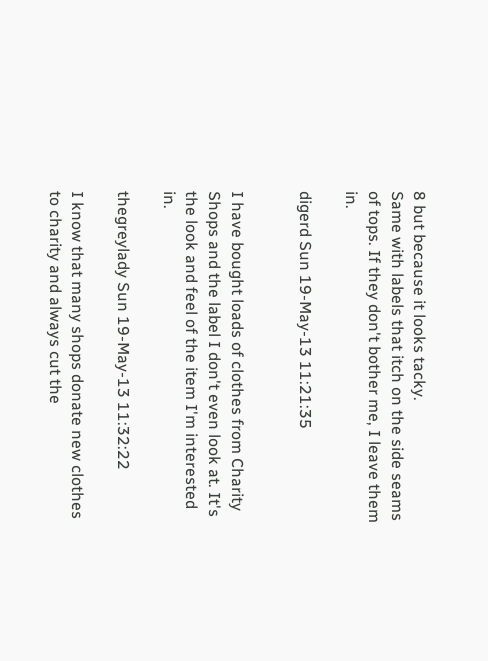8 but because it looks tacky.
Same with labels that itch on the side seams of tops. If they don't bother me, I leave them in.

digerd Sun 19-May-13 11:21:35


I have bought loads of clothes from Charity Shops and the label I don't even look at. It's the look and feel of the item I'm interested in.

thegreylady Sun 19-May-13 11:32:22

I know that many shops donate new clothes to charity and always cut the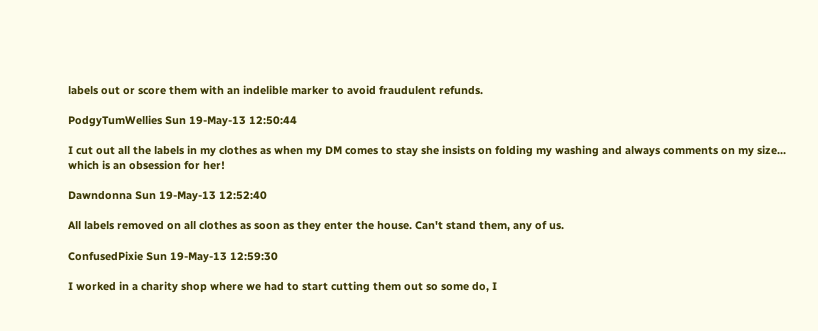labels out or score them with an indelible marker to avoid fraudulent refunds.

PodgyTumWellies Sun 19-May-13 12:50:44

I cut out all the labels in my clothes as when my DM comes to stay she insists on folding my washing and always comments on my size... which is an obsession for her!

Dawndonna Sun 19-May-13 12:52:40

All labels removed on all clothes as soon as they enter the house. Can't stand them, any of us.

ConfusedPixie Sun 19-May-13 12:59:30

I worked in a charity shop where we had to start cutting them out so some do, I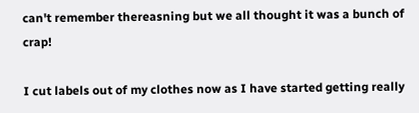can't remember thereasning but we all thought it was a bunch of crap!

I cut labels out of my clothes now as I have started getting really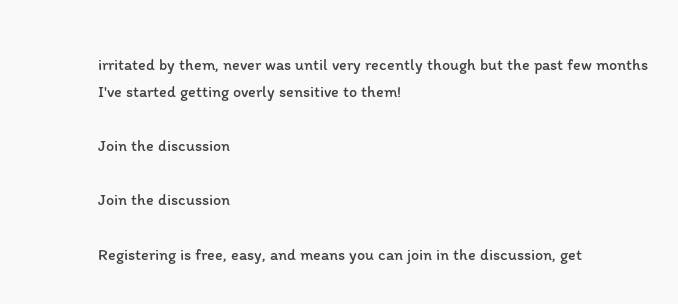irritated by them, never was until very recently though but the past few months I've started getting overly sensitive to them!

Join the discussion

Join the discussion

Registering is free, easy, and means you can join in the discussion, get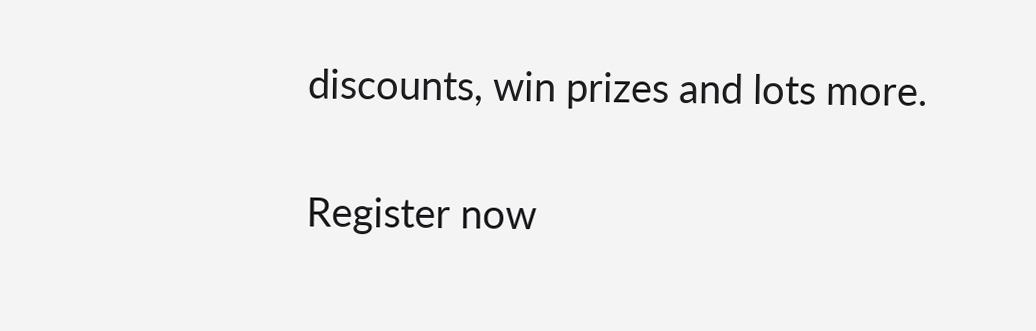discounts, win prizes and lots more.

Register now